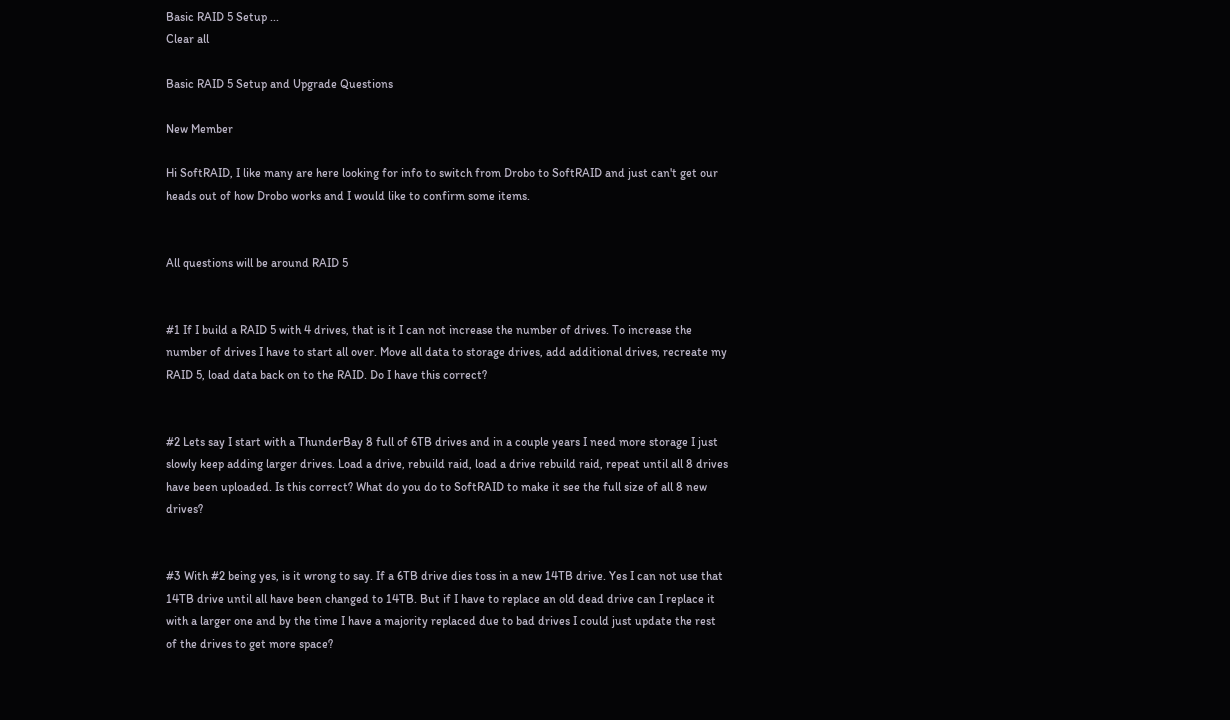Basic RAID 5 Setup ...
Clear all

Basic RAID 5 Setup and Upgrade Questions

New Member

Hi SoftRAID, I like many are here looking for info to switch from Drobo to SoftRAID and just can't get our heads out of how Drobo works and I would like to confirm some items.


All questions will be around RAID 5


#1 If I build a RAID 5 with 4 drives, that is it I can not increase the number of drives. To increase the number of drives I have to start all over. Move all data to storage drives, add additional drives, recreate my RAID 5, load data back on to the RAID. Do I have this correct?


#2 Lets say I start with a ThunderBay 8 full of 6TB drives and in a couple years I need more storage I just slowly keep adding larger drives. Load a drive, rebuild raid, load a drive rebuild raid, repeat until all 8 drives have been uploaded. Is this correct? What do you do to SoftRAID to make it see the full size of all 8 new drives?


#3 With #2 being yes, is it wrong to say. If a 6TB drive dies toss in a new 14TB drive. Yes I can not use that 14TB drive until all have been changed to 14TB. But if I have to replace an old dead drive can I replace it with a larger one and by the time I have a majority replaced due to bad drives I could just update the rest of the drives to get more space?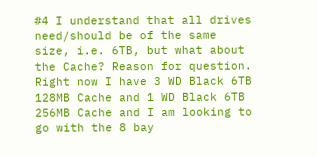#4 I understand that all drives need/should be of the same size, i.e. 6TB, but what about the Cache? Reason for question. Right now I have 3 WD Black 6TB 128MB Cache and 1 WD Black 6TB 256MB Cache and I am looking to go with the 8 bay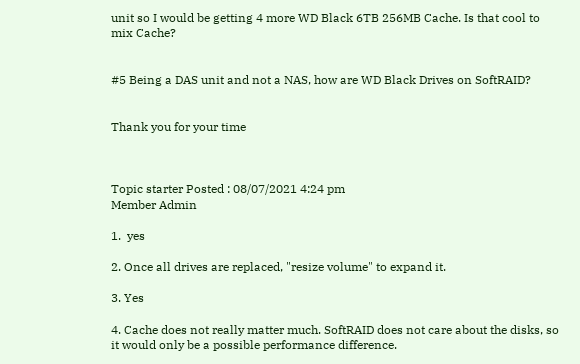unit so I would be getting 4 more WD Black 6TB 256MB Cache. Is that cool to mix Cache?


#5 Being a DAS unit and not a NAS, how are WD Black Drives on SoftRAID?


Thank you for your time



Topic starter Posted : 08/07/2021 4:24 pm
Member Admin

1.  yes

2. Once all drives are replaced, "resize volume" to expand it.

3. Yes

4. Cache does not really matter much. SoftRAID does not care about the disks, so it would only be a possible performance difference.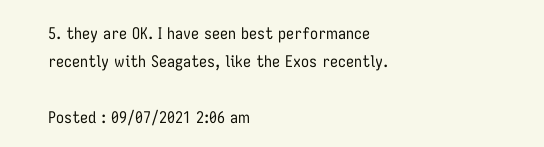5. they are OK. I have seen best performance recently with Seagates, like the Exos recently.

Posted : 09/07/2021 2:06 am